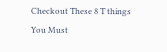Checkout These 8 T things You Must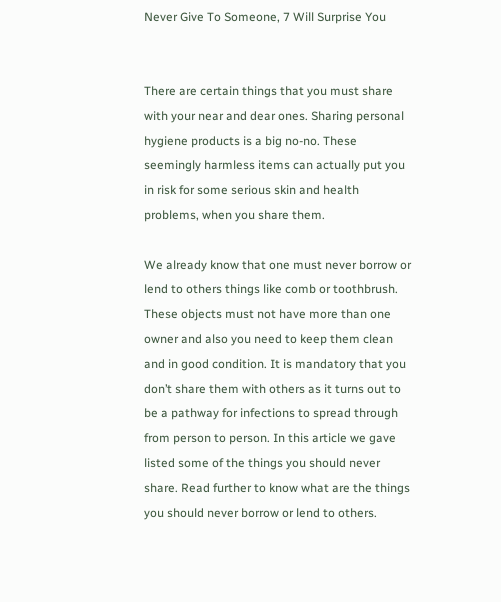Never Give To Someone, 7 Will Surprise You


There are certain things that you must share with your near and dear ones. Sharing personal hygiene products is a big no-no. These seemingly harmless items can actually put you in risk for some serious skin and health problems, when you share them.

We already know that one must never borrow or lend to others things like comb or toothbrush. These objects must not have more than one owner and also you need to keep them clean and in good condition. It is mandatory that you don’t share them with others as it turns out to be a pathway for infections to spread through from person to person. In this article we gave listed some of the things you should never share. Read further to know what are the things you should never borrow or lend to others.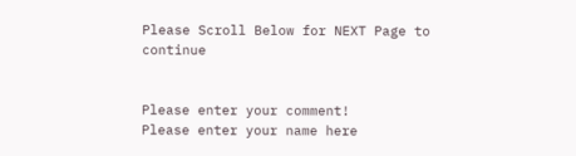Please Scroll Below for NEXT Page to continue


Please enter your comment!
Please enter your name here